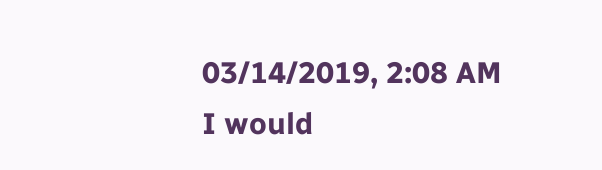03/14/2019, 2:08 AM
I would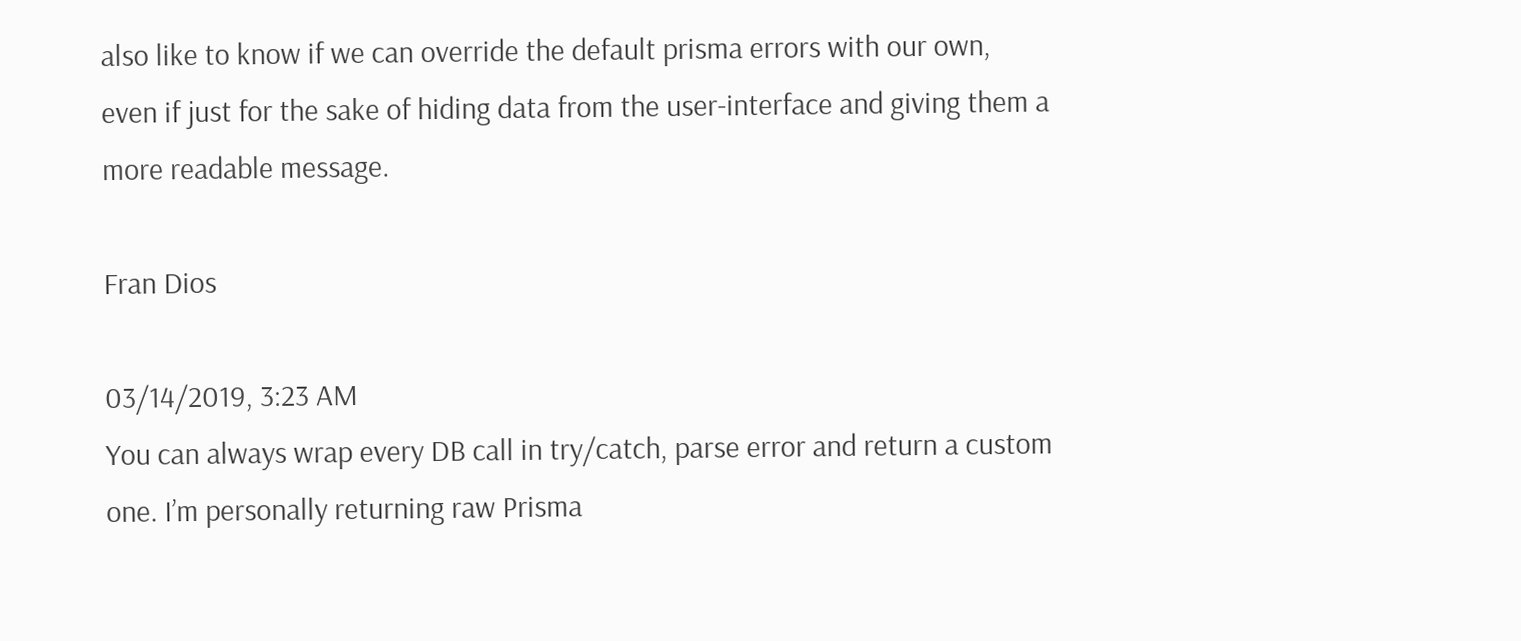also like to know if we can override the default prisma errors with our own, even if just for the sake of hiding data from the user-interface and giving them a more readable message.

Fran Dios

03/14/2019, 3:23 AM
You can always wrap every DB call in try/catch, parse error and return a custom one. I’m personally returning raw Prisma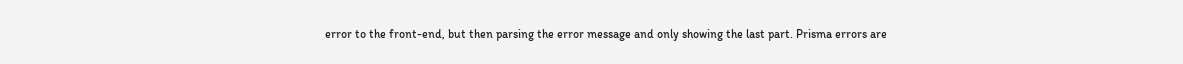error to the front-end, but then parsing the error message and only showing the last part. Prisma errors are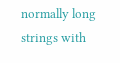normally long strings with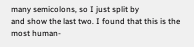many semicolons, so I just split by
and show the last two. I found that this is the most human-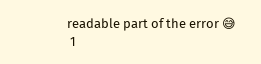readable part of the error 😅
 1